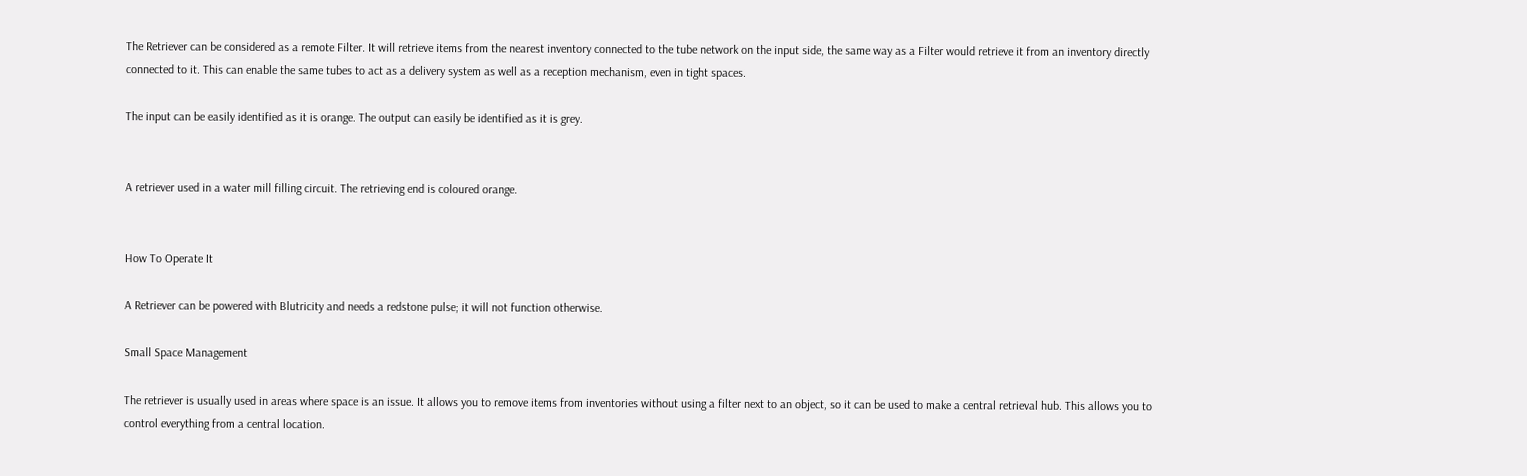The Retriever can be considered as a remote Filter. It will retrieve items from the nearest inventory connected to the tube network on the input side, the same way as a Filter would retrieve it from an inventory directly connected to it. This can enable the same tubes to act as a delivery system as well as a reception mechanism, even in tight spaces.

The input can be easily identified as it is orange. The output can easily be identified as it is grey.


A retriever used in a water mill filling circuit. The retrieving end is coloured orange.


How To Operate It

A Retriever can be powered with Blutricity and needs a redstone pulse; it will not function otherwise.

Small Space Management

The retriever is usually used in areas where space is an issue. It allows you to remove items from inventories without using a filter next to an object, so it can be used to make a central retrieval hub. This allows you to control everything from a central location.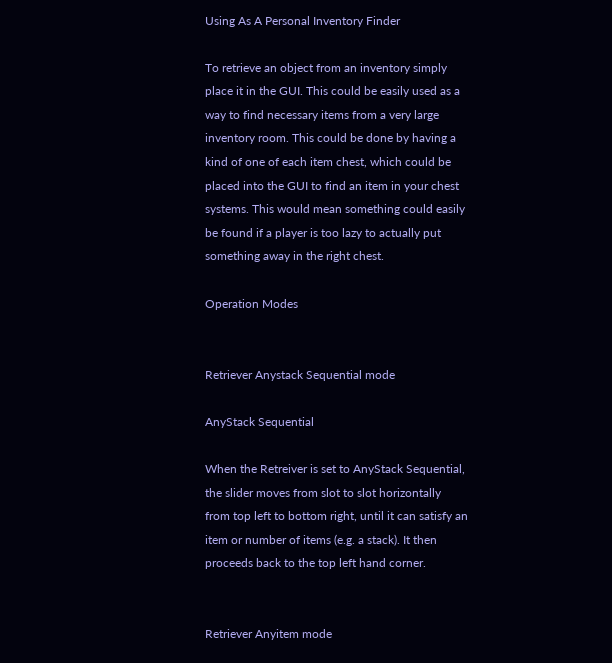Using As A Personal Inventory Finder

To retrieve an object from an inventory simply place it in the GUI. This could be easily used as a way to find necessary items from a very large inventory room. This could be done by having a kind of one of each item chest, which could be placed into the GUI to find an item in your chest systems. This would mean something could easily be found if a player is too lazy to actually put something away in the right chest.

Operation Modes


Retriever Anystack Sequential mode

AnyStack Sequential

When the Retreiver is set to AnyStack Sequential, the slider moves from slot to slot horizontally from top left to bottom right, until it can satisfy an item or number of items (e.g. a stack). It then proceeds back to the top left hand corner.


Retriever Anyitem mode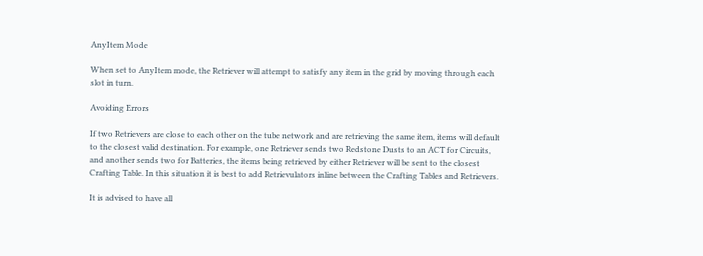AnyItem Mode

When set to AnyItem mode, the Retriever will attempt to satisfy any item in the grid by moving through each slot in turn.

Avoiding Errors

If two Retrievers are close to each other on the tube network and are retrieving the same item, items will default to the closest valid destination. For example, one Retriever sends two Redstone Dusts to an ACT for Circuits, and another sends two for Batteries, the items being retrieved by either Retriever will be sent to the closest Crafting Table. In this situation it is best to add Retrievulators inline between the Crafting Tables and Retrievers.

It is advised to have all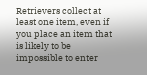Retrievers collect at least one item, even if you place an item that is likely to be impossible to enter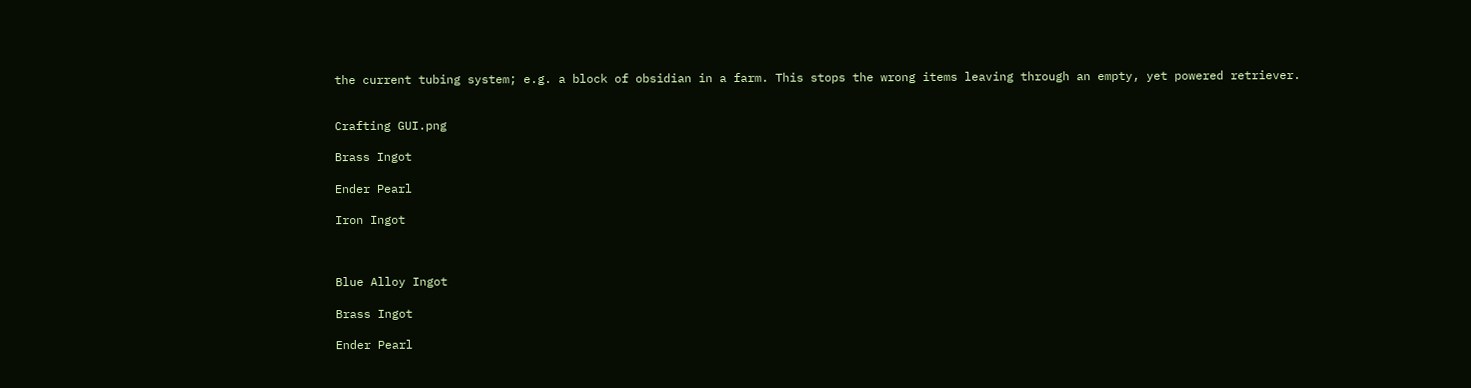the current tubing system; e.g. a block of obsidian in a farm. This stops the wrong items leaving through an empty, yet powered retriever.


Crafting GUI.png

Brass Ingot

Ender Pearl

Iron Ingot



Blue Alloy Ingot

Brass Ingot

Ender Pearl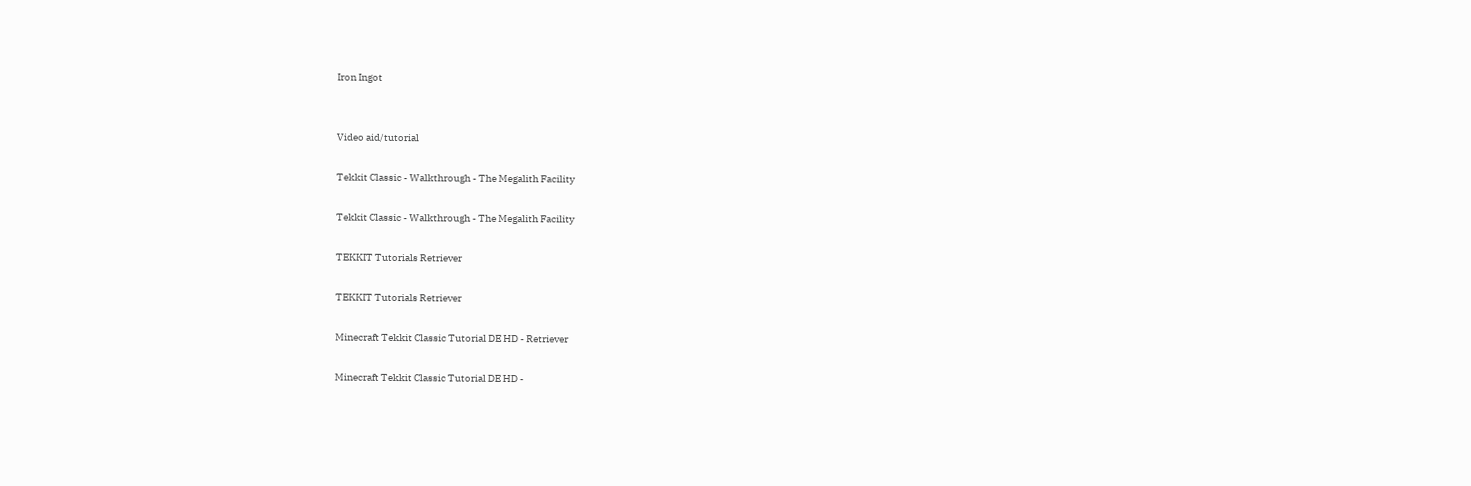Iron Ingot


Video aid/tutorial

Tekkit Classic - Walkthrough - The Megalith Facility

Tekkit Classic - Walkthrough - The Megalith Facility

TEKKIT Tutorials Retriever

TEKKIT Tutorials Retriever

Minecraft Tekkit Classic Tutorial DE HD - Retriever

Minecraft Tekkit Classic Tutorial DE HD -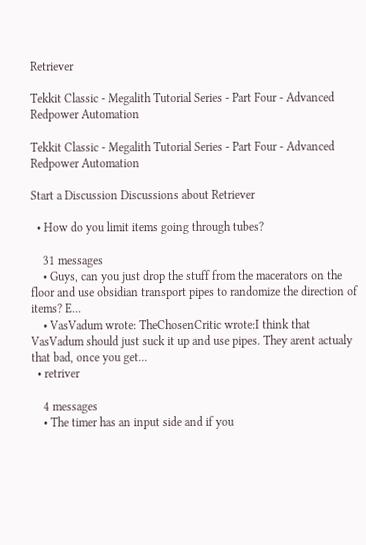Retriever

Tekkit Classic - Megalith Tutorial Series - Part Four - Advanced Redpower Automation

Tekkit Classic - Megalith Tutorial Series - Part Four - Advanced Redpower Automation

Start a Discussion Discussions about Retriever

  • How do you limit items going through tubes?

    31 messages
    • Guys, can you just drop the stuff from the macerators on the floor and use obsidian transport pipes to randomize the direction of items? E...
    • VasVadum wrote: TheChosenCritic wrote:I think that VasVadum should just suck it up and use pipes. They arent actualy that bad, once you get...
  • retriver

    4 messages
    • The timer has an input side and if you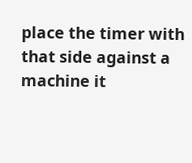place the timer with that side against a machine it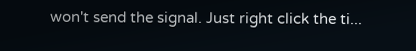won't send the signal. Just right click the ti...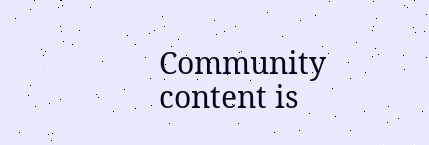Community content is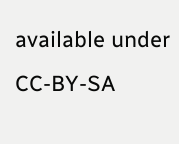available under CC-BY-SA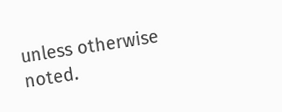unless otherwise noted.